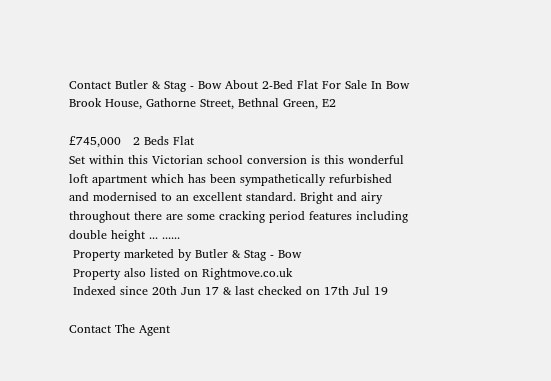Contact Butler & Stag - Bow About 2-Bed Flat For Sale In Bow Brook House, Gathorne Street, Bethnal Green, E2

£745,000   2 Beds Flat
Set within this Victorian school conversion is this wonderful loft apartment which has been sympathetically refurbished and modernised to an excellent standard. Bright and airy throughout there are some cracking period features including double height ... ......
 Property marketed by Butler & Stag - Bow
 Property also listed on Rightmove.co.uk
 Indexed since 20th Jun 17 & last checked on 17th Jul 19

Contact The Agent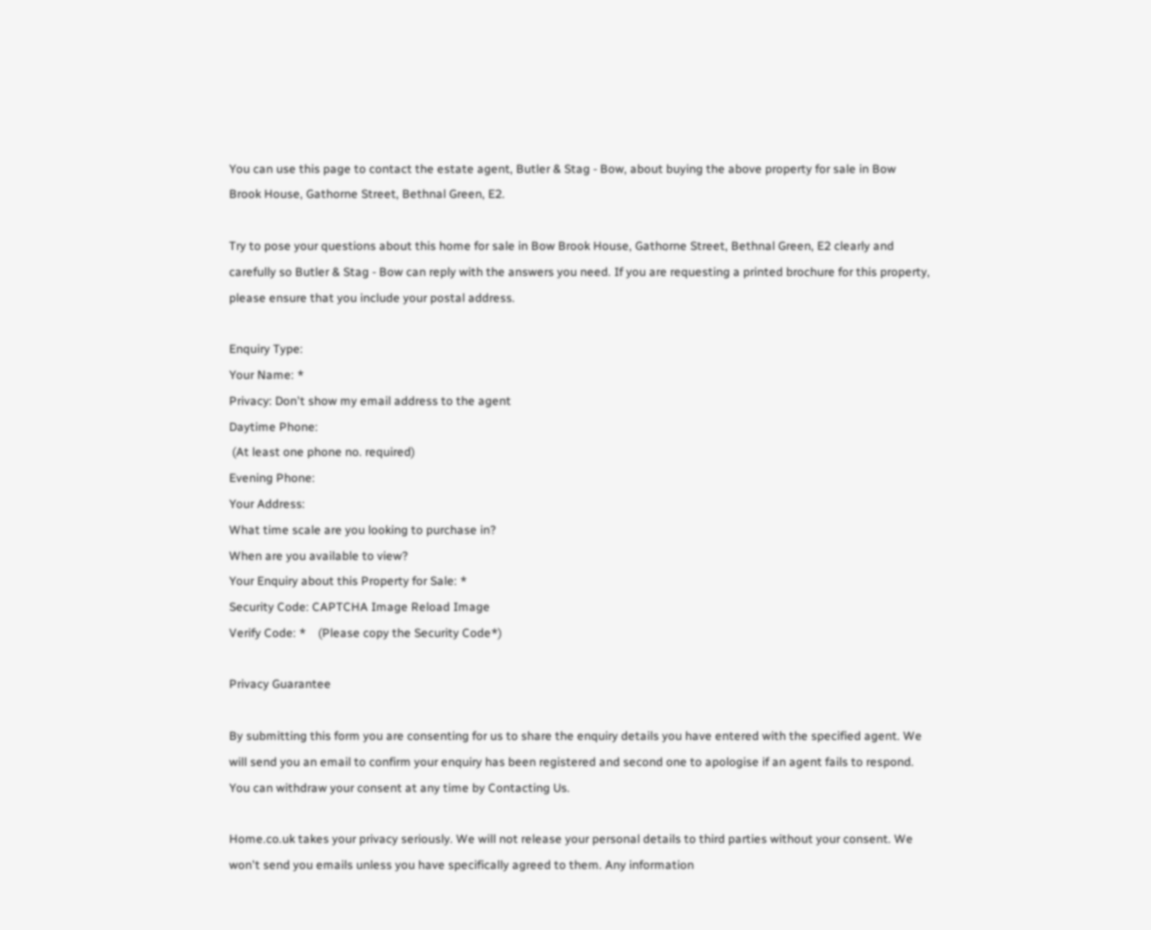You can use this page to contact the estate agent, Butler & Stag - Bow, about buying the above property for sale in Bow Brook House, Gathorne Street, Bethnal Green, E2.

Try to pose your questions about this home for sale in Bow Brook House, Gathorne Street, Bethnal Green, E2 clearly and carefully so Butler & Stag - Bow can reply with the answers you need. If you are requesting a printed brochure for this property, please ensure that you include your postal address.

Enquiry Type:
Your Name: *
Privacy: Don't show my email address to the agent
Daytime Phone:
 (At least one phone no. required)
Evening Phone:
Your Address:
What time scale are you looking to purchase in?
When are you available to view?
Your Enquiry about this Property for Sale: *
Security Code: CAPTCHA Image Reload Image
Verify Code: *    (Please copy the Security Code*)

Privacy Guarantee

By submitting this form you are consenting for us to share the enquiry details you have entered with the specified agent. We will send you an email to confirm your enquiry has been registered and second one to apologise if an agent fails to respond. You can withdraw your consent at any time by Contacting Us.

Home.co.uk takes your privacy seriously. We will not release your personal details to third parties without your consent. We won't send you emails unless you have specifically agreed to them. Any information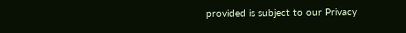provided is subject to our Privacy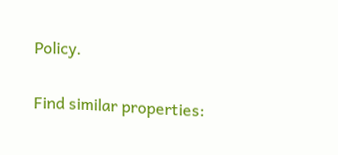Policy.

Find similar properties: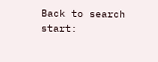Back to search start: